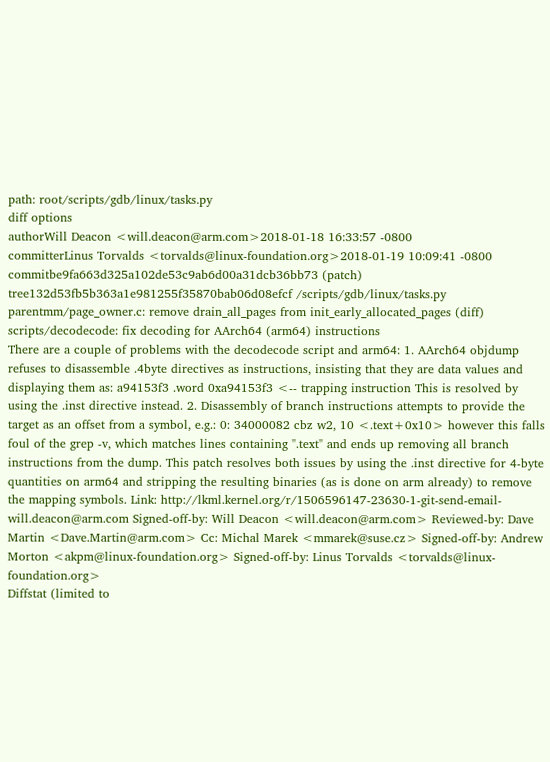path: root/scripts/gdb/linux/tasks.py
diff options
authorWill Deacon <will.deacon@arm.com>2018-01-18 16:33:57 -0800
committerLinus Torvalds <torvalds@linux-foundation.org>2018-01-19 10:09:41 -0800
commitbe9fa663d325a102de53c9ab6d00a31dcb36bb73 (patch)
tree132d53fb5b363a1e981255f35870bab06d08efcf /scripts/gdb/linux/tasks.py
parentmm/page_owner.c: remove drain_all_pages from init_early_allocated_pages (diff)
scripts/decodecode: fix decoding for AArch64 (arm64) instructions
There are a couple of problems with the decodecode script and arm64: 1. AArch64 objdump refuses to disassemble .4byte directives as instructions, insisting that they are data values and displaying them as: a94153f3 .word 0xa94153f3 <-- trapping instruction This is resolved by using the .inst directive instead. 2. Disassembly of branch instructions attempts to provide the target as an offset from a symbol, e.g.: 0: 34000082 cbz w2, 10 <.text+0x10> however this falls foul of the grep -v, which matches lines containing ".text" and ends up removing all branch instructions from the dump. This patch resolves both issues by using the .inst directive for 4-byte quantities on arm64 and stripping the resulting binaries (as is done on arm already) to remove the mapping symbols. Link: http://lkml.kernel.org/r/1506596147-23630-1-git-send-email-will.deacon@arm.com Signed-off-by: Will Deacon <will.deacon@arm.com> Reviewed-by: Dave Martin <Dave.Martin@arm.com> Cc: Michal Marek <mmarek@suse.cz> Signed-off-by: Andrew Morton <akpm@linux-foundation.org> Signed-off-by: Linus Torvalds <torvalds@linux-foundation.org>
Diffstat (limited to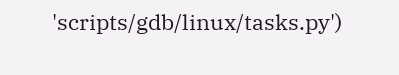'scripts/gdb/linux/tasks.py')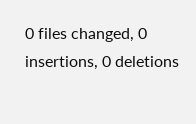0 files changed, 0 insertions, 0 deletions